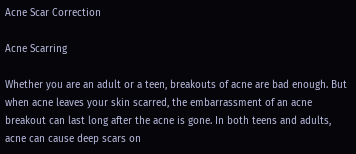Acne Scar Correction

Acne Scarring

Whether you are an adult or a teen, breakouts of acne are bad enough. But when acne leaves your skin scarred, the embarrassment of an acne breakout can last long after the acne is gone. In both teens and adults, acne can cause deep scars on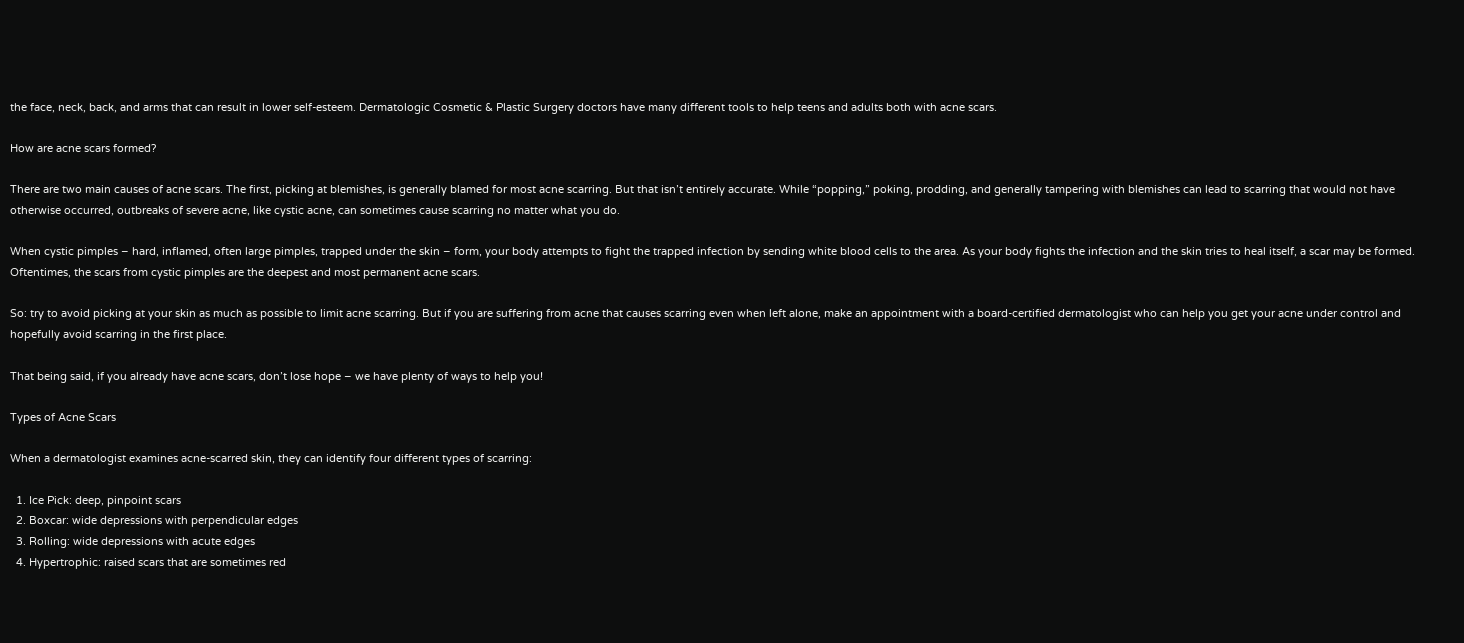the face, neck, back, and arms that can result in lower self-esteem. Dermatologic Cosmetic & Plastic Surgery doctors have many different tools to help teens and adults both with acne scars.

How are acne scars formed?

There are two main causes of acne scars. The first, picking at blemishes, is generally blamed for most acne scarring. But that isn’t entirely accurate. While “popping,” poking, prodding, and generally tampering with blemishes can lead to scarring that would not have otherwise occurred, outbreaks of severe acne, like cystic acne, can sometimes cause scarring no matter what you do.

When cystic pimples – hard, inflamed, often large pimples, trapped under the skin – form, your body attempts to fight the trapped infection by sending white blood cells to the area. As your body fights the infection and the skin tries to heal itself, a scar may be formed. Oftentimes, the scars from cystic pimples are the deepest and most permanent acne scars.

So: try to avoid picking at your skin as much as possible to limit acne scarring. But if you are suffering from acne that causes scarring even when left alone, make an appointment with a board-certified dermatologist who can help you get your acne under control and hopefully avoid scarring in the first place.

That being said, if you already have acne scars, don’t lose hope – we have plenty of ways to help you!

Types of Acne Scars

When a dermatologist examines acne-scarred skin, they can identify four different types of scarring:

  1. Ice Pick: deep, pinpoint scars
  2. Boxcar: wide depressions with perpendicular edges
  3. Rolling: wide depressions with acute edges
  4. Hypertrophic: raised scars that are sometimes red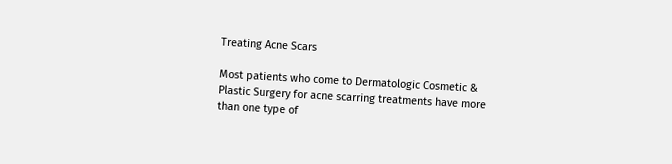Treating Acne Scars

Most patients who come to Dermatologic Cosmetic & Plastic Surgery for acne scarring treatments have more than one type of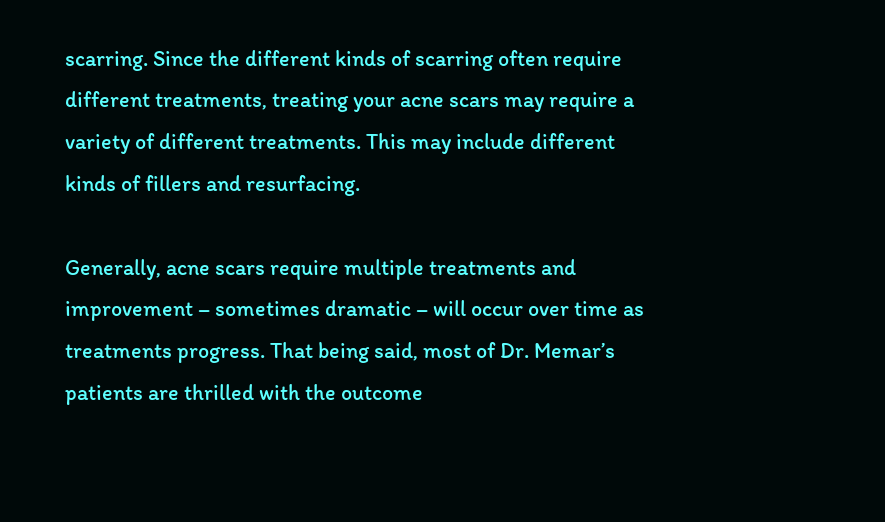scarring. Since the different kinds of scarring often require different treatments, treating your acne scars may require a variety of different treatments. This may include different kinds of fillers and resurfacing.

Generally, acne scars require multiple treatments and improvement – sometimes dramatic – will occur over time as treatments progress. That being said, most of Dr. Memar’s patients are thrilled with the outcome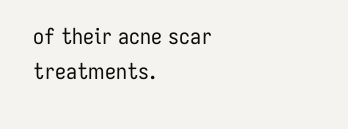of their acne scar treatments.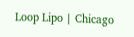Loop Lipo ∣ Chicago